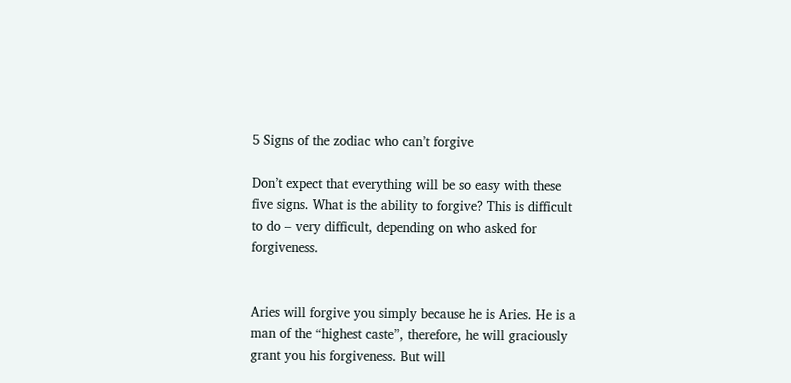5 Signs of the zodiac who can’t forgive

Don’t expect that everything will be so easy with these five signs. What is the ability to forgive? This is difficult to do – very difficult, depending on who asked for forgiveness.


Aries will forgive you simply because he is Aries. He is a man of the “highest caste”, therefore, he will graciously grant you his forgiveness. But will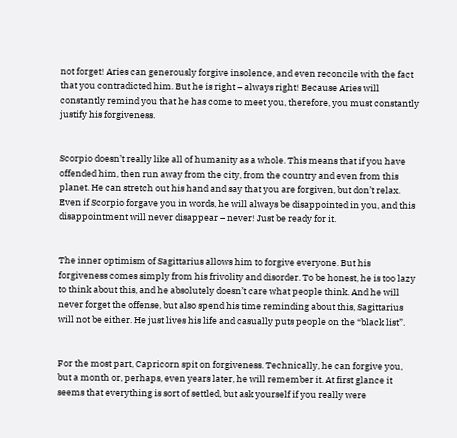not forget! Aries can generously forgive insolence, and even reconcile with the fact that you contradicted him. But he is right – always right! Because Aries will constantly remind you that he has come to meet you, therefore, you must constantly justify his forgiveness.


Scorpio doesn’t really like all of humanity as a whole. This means that if you have offended him, then run away from the city, from the country and even from this planet. He can stretch out his hand and say that you are forgiven, but don’t relax. Even if Scorpio forgave you in words, he will always be disappointed in you, and this disappointment will never disappear – never! Just be ready for it.


The inner optimism of Sagittarius allows him to forgive everyone. But his forgiveness comes simply from his frivolity and disorder. To be honest, he is too lazy to think about this, and he absolutely doesn’t care what people think. And he will never forget the offense, but also spend his time reminding about this, Sagittarius will not be either. He just lives his life and casually puts people on the “black list”.


For the most part, Capricorn spit on forgiveness. Technically, he can forgive you, but a month or, perhaps, even years later, he will remember it. At first glance it seems that everything is sort of settled, but ask yourself if you really were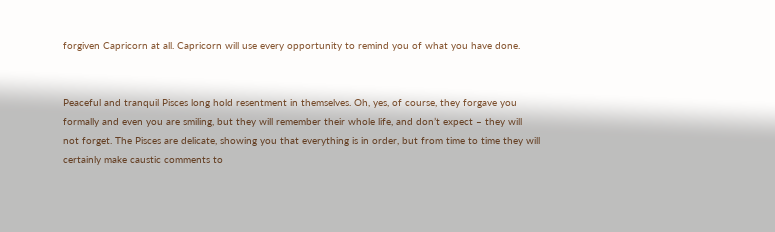forgiven Capricorn at all. Capricorn will use every opportunity to remind you of what you have done.


Peaceful and tranquil Pisces long hold resentment in themselves. Oh, yes, of course, they forgave you formally and even you are smiling, but they will remember their whole life, and don’t expect – they will not forget. The Pisces are delicate, showing you that everything is in order, but from time to time they will certainly make caustic comments to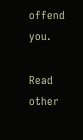offend you.

Read other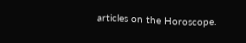articles on the Horoscope.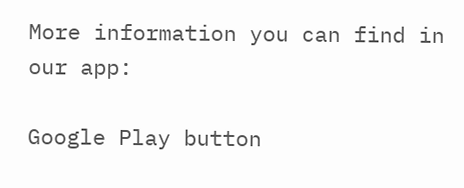More information you can find in our app:

Google Play button